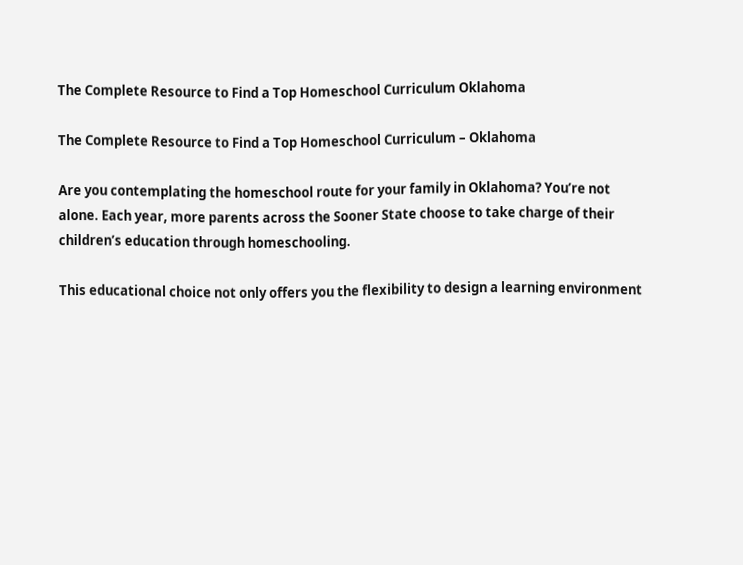The Complete Resource to Find a Top Homeschool Curriculum Oklahoma

The Complete Resource to Find a Top Homeschool Curriculum – Oklahoma

Are you contemplating the homeschool route for your family in Oklahoma? You’re not alone. Each year, more parents across the Sooner State choose to take charge of their children’s education through homeschooling.

This educational choice not only offers you the flexibility to design a learning environment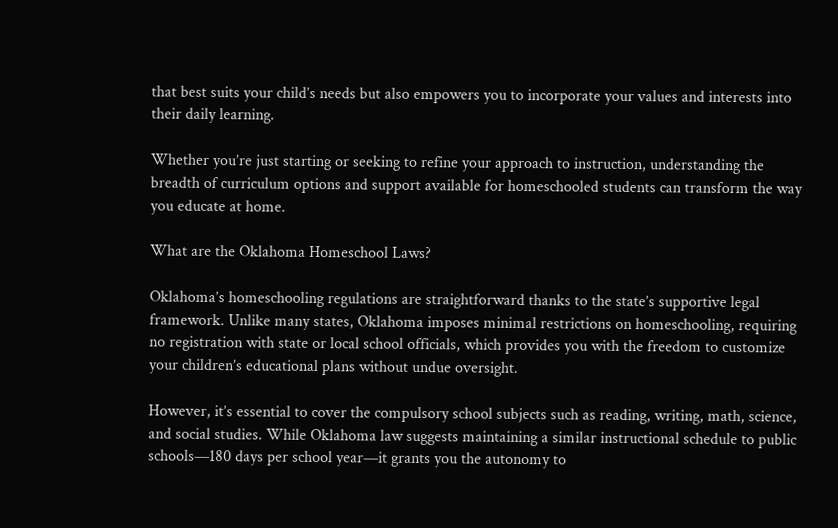that best suits your child’s needs but also empowers you to incorporate your values and interests into their daily learning.

Whether you’re just starting or seeking to refine your approach to instruction, understanding the breadth of curriculum options and support available for homeschooled students can transform the way you educate at home.

What are the Oklahoma Homeschool Laws?

Oklahoma’s homeschooling regulations are straightforward thanks to the state’s supportive legal framework. Unlike many states, Oklahoma imposes minimal restrictions on homeschooling, requiring no registration with state or local school officials, which provides you with the freedom to customize your children’s educational plans without undue oversight.

However, it’s essential to cover the compulsory school subjects such as reading, writing, math, science, and social studies. While Oklahoma law suggests maintaining a similar instructional schedule to public schools—180 days per school year—it grants you the autonomy to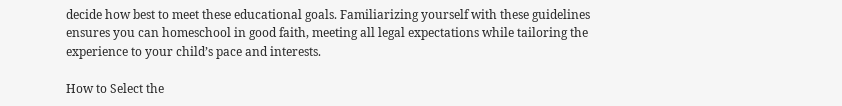decide how best to meet these educational goals. Familiarizing yourself with these guidelines ensures you can homeschool in good faith, meeting all legal expectations while tailoring the experience to your child’s pace and interests.

How to Select the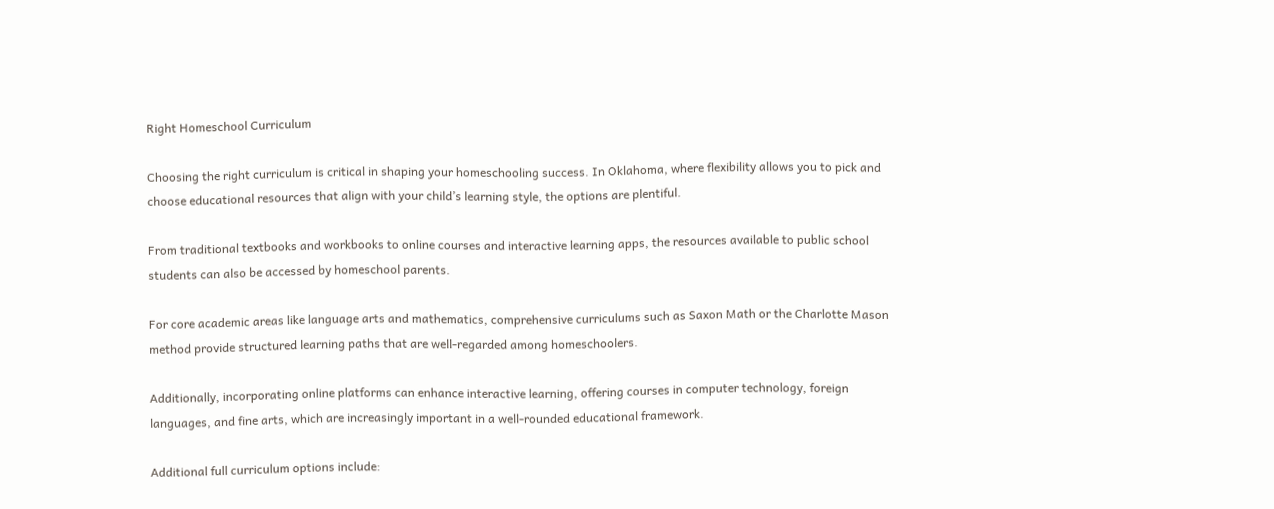Right Homeschool Curriculum

Choosing the right curriculum is critical in shaping your homeschooling success. In Oklahoma, where flexibility allows you to pick and choose educational resources that align with your child’s learning style, the options are plentiful.

From traditional textbooks and workbooks to online courses and interactive learning apps, the resources available to public school students can also be accessed by homeschool parents.

For core academic areas like language arts and mathematics, comprehensive curriculums such as Saxon Math or the Charlotte Mason method provide structured learning paths that are well-regarded among homeschoolers.

Additionally, incorporating online platforms can enhance interactive learning, offering courses in computer technology, foreign languages, and fine arts, which are increasingly important in a well-rounded educational framework.

Additional full curriculum options include: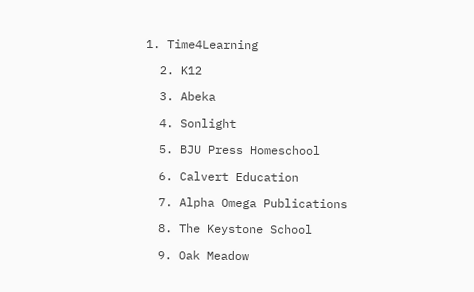1. Time4Learning

  2. K12

  3. Abeka

  4. Sonlight

  5. BJU Press Homeschool

  6. Calvert Education

  7. Alpha Omega Publications

  8. The Keystone School

  9. Oak Meadow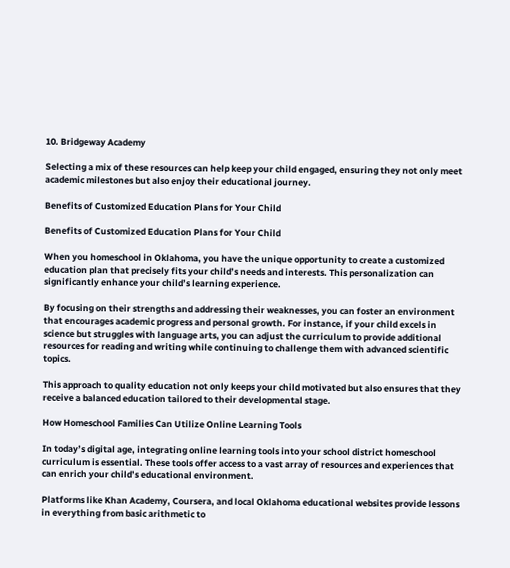10. Bridgeway Academy

Selecting a mix of these resources can help keep your child engaged, ensuring they not only meet academic milestones but also enjoy their educational journey.

Benefits of Customized Education Plans for Your Child

Benefits of Customized Education Plans for Your Child

When you homeschool in Oklahoma, you have the unique opportunity to create a customized education plan that precisely fits your child’s needs and interests. This personalization can significantly enhance your child’s learning experience.

By focusing on their strengths and addressing their weaknesses, you can foster an environment that encourages academic progress and personal growth. For instance, if your child excels in science but struggles with language arts, you can adjust the curriculum to provide additional resources for reading and writing while continuing to challenge them with advanced scientific topics.

This approach to quality education not only keeps your child motivated but also ensures that they receive a balanced education tailored to their developmental stage.

How Homeschool Families Can Utilize Online Learning Tools

In today’s digital age, integrating online learning tools into your school district homeschool curriculum is essential. These tools offer access to a vast array of resources and experiences that can enrich your child’s educational environment.

Platforms like Khan Academy, Coursera, and local Oklahoma educational websites provide lessons in everything from basic arithmetic to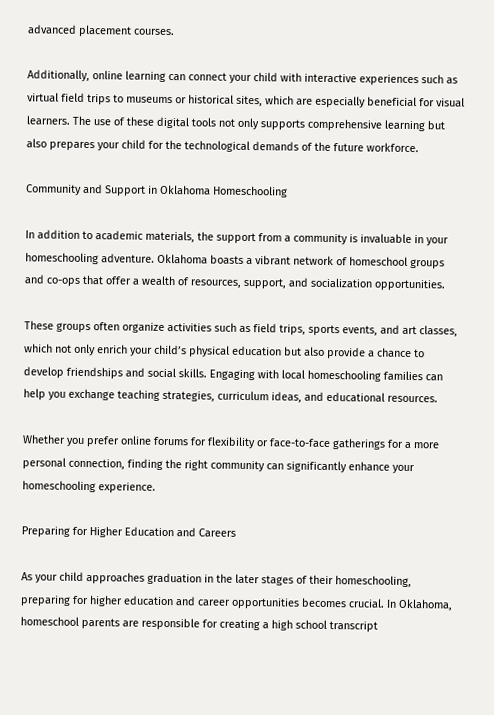advanced placement courses.

Additionally, online learning can connect your child with interactive experiences such as virtual field trips to museums or historical sites, which are especially beneficial for visual learners. The use of these digital tools not only supports comprehensive learning but also prepares your child for the technological demands of the future workforce.

Community and Support in Oklahoma Homeschooling

In addition to academic materials, the support from a community is invaluable in your homeschooling adventure. Oklahoma boasts a vibrant network of homeschool groups and co-ops that offer a wealth of resources, support, and socialization opportunities.

These groups often organize activities such as field trips, sports events, and art classes, which not only enrich your child’s physical education but also provide a chance to develop friendships and social skills. Engaging with local homeschooling families can help you exchange teaching strategies, curriculum ideas, and educational resources.

Whether you prefer online forums for flexibility or face-to-face gatherings for a more personal connection, finding the right community can significantly enhance your homeschooling experience.

Preparing for Higher Education and Careers

As your child approaches graduation in the later stages of their homeschooling, preparing for higher education and career opportunities becomes crucial. In Oklahoma, homeschool parents are responsible for creating a high school transcript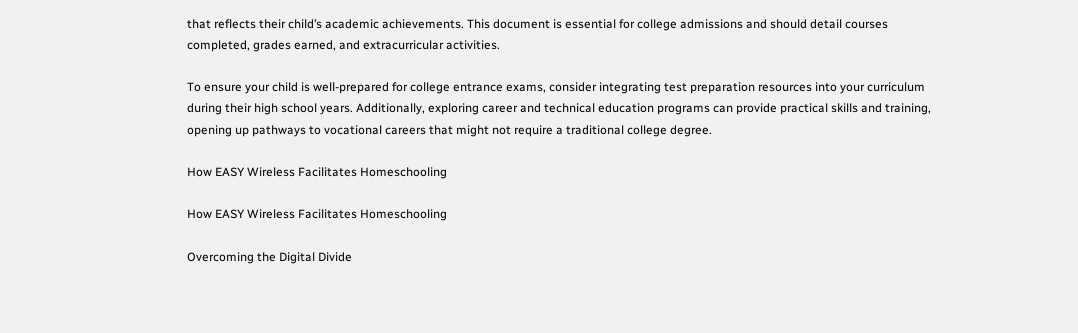that reflects their child’s academic achievements. This document is essential for college admissions and should detail courses completed, grades earned, and extracurricular activities.

To ensure your child is well-prepared for college entrance exams, consider integrating test preparation resources into your curriculum during their high school years. Additionally, exploring career and technical education programs can provide practical skills and training, opening up pathways to vocational careers that might not require a traditional college degree.

How EASY Wireless Facilitates Homeschooling

How EASY Wireless Facilitates Homeschooling

Overcoming the Digital Divide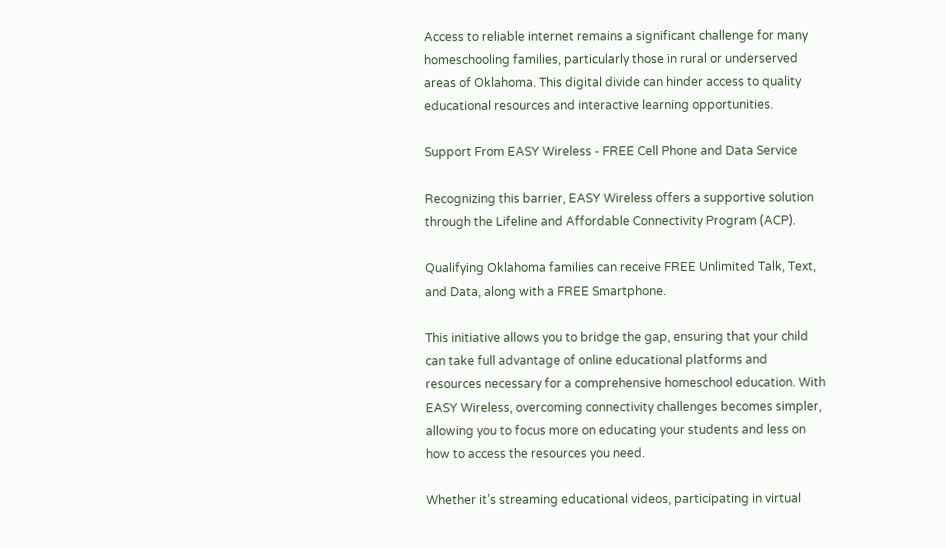Access to reliable internet remains a significant challenge for many homeschooling families, particularly those in rural or underserved areas of Oklahoma. This digital divide can hinder access to quality educational resources and interactive learning opportunities.

Support From EASY Wireless - FREE Cell Phone and Data Service

Recognizing this barrier, EASY Wireless offers a supportive solution through the Lifeline and Affordable Connectivity Program (ACP).

Qualifying Oklahoma families can receive FREE Unlimited Talk, Text, and Data, along with a FREE Smartphone.

This initiative allows you to bridge the gap, ensuring that your child can take full advantage of online educational platforms and resources necessary for a comprehensive homeschool education. With EASY Wireless, overcoming connectivity challenges becomes simpler, allowing you to focus more on educating your students and less on how to access the resources you need.

Whether it’s streaming educational videos, participating in virtual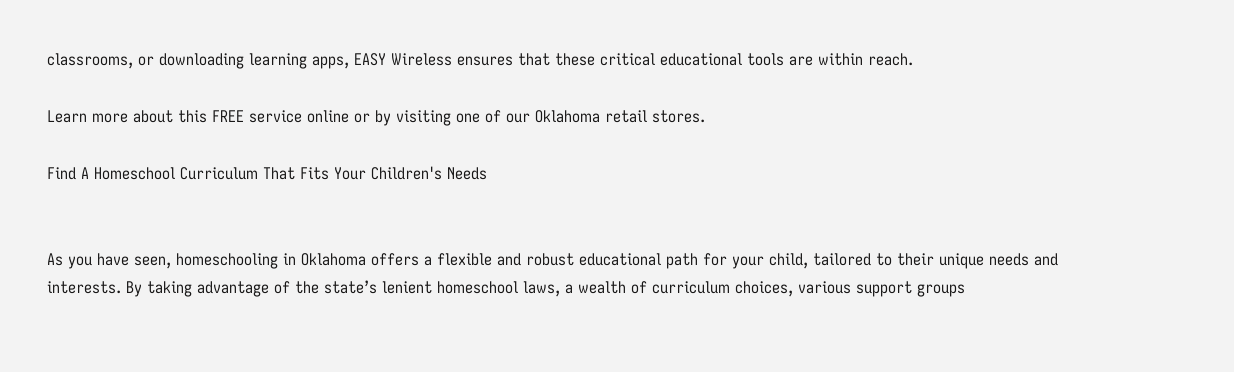classrooms, or downloading learning apps, EASY Wireless ensures that these critical educational tools are within reach.

Learn more about this FREE service online or by visiting one of our Oklahoma retail stores.

Find A Homeschool Curriculum That Fits Your Children's Needs


As you have seen, homeschooling in Oklahoma offers a flexible and robust educational path for your child, tailored to their unique needs and interests. By taking advantage of the state’s lenient homeschool laws, a wealth of curriculum choices, various support groups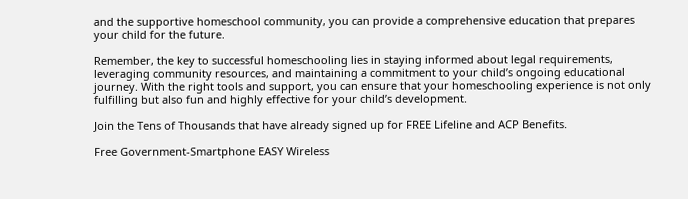and the supportive homeschool community, you can provide a comprehensive education that prepares your child for the future.

Remember, the key to successful homeschooling lies in staying informed about legal requirements, leveraging community resources, and maintaining a commitment to your child’s ongoing educational journey. With the right tools and support, you can ensure that your homeschooling experience is not only fulfilling but also fun and highly effective for your child’s development.

Join the Tens of Thousands that have already signed up for FREE Lifeline and ACP Benefits.

Free Government-Smartphone EASY Wireless